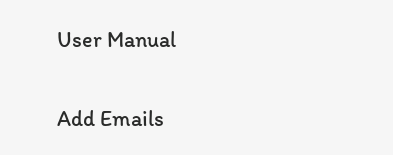User Manual

Add Emails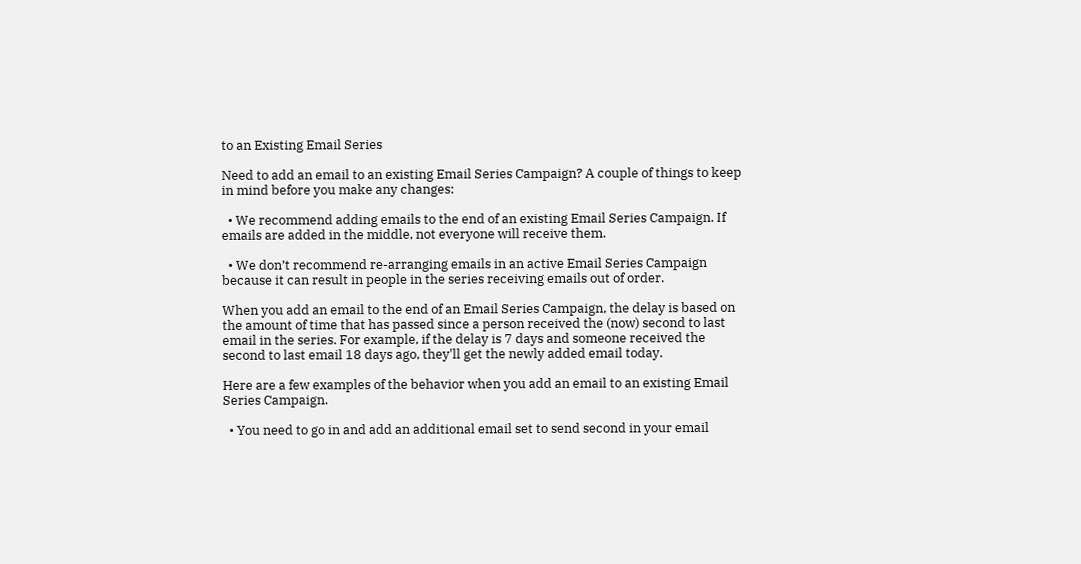to an Existing Email Series

Need to add an email to an existing Email Series Campaign? A couple of things to keep in mind before you make any changes:

  • We recommend adding emails to the end of an existing Email Series Campaign. If emails are added in the middle, not everyone will receive them.

  • We don’t recommend re-arranging emails in an active Email Series Campaign because it can result in people in the series receiving emails out of order.

When you add an email to the end of an Email Series Campaign, the delay is based on the amount of time that has passed since a person received the (now) second to last email in the series. For example, if the delay is 7 days and someone received the second to last email 18 days ago, they'll get the newly added email today.

Here are a few examples of the behavior when you add an email to an existing Email Series Campaign.

  • You need to go in and add an additional email set to send second in your email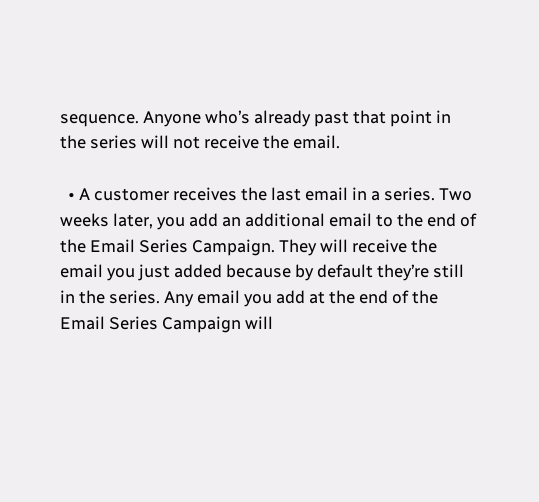sequence. Anyone who’s already past that point in the series will not receive the email.

  • A customer receives the last email in a series. Two weeks later, you add an additional email to the end of the Email Series Campaign. They will receive the email you just added because by default they’re still in the series. Any email you add at the end of the Email Series Campaign will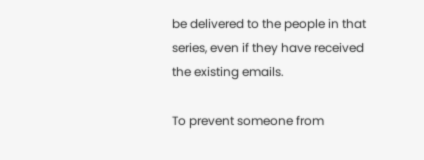be delivered to the people in that series, even if they have received the existing emails.

To prevent someone from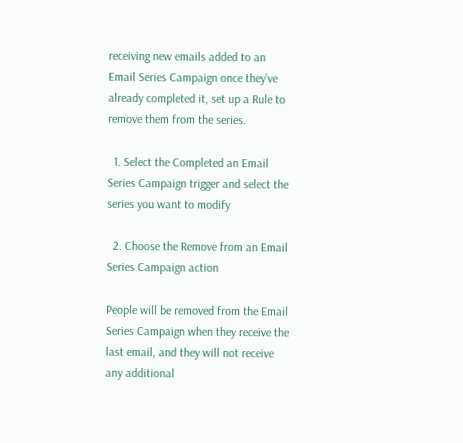receiving new emails added to an Email Series Campaign once they’ve already completed it, set up a Rule to remove them from the series.

  1. Select the Completed an Email Series Campaign trigger and select the series you want to modify

  2. Choose the Remove from an Email Series Campaign action

People will be removed from the Email Series Campaign when they receive the last email, and they will not receive any additional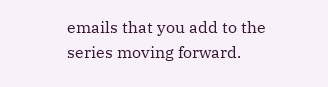emails that you add to the series moving forward.